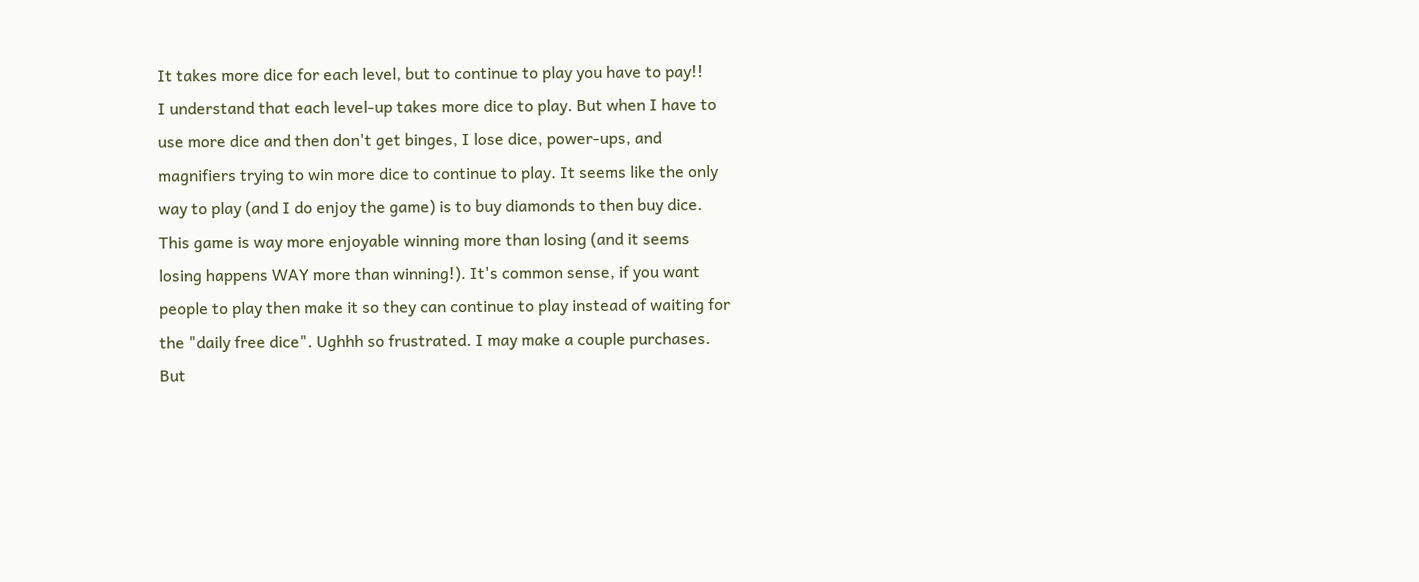It takes more dice for each level, but to continue to play you have to pay!!
I understand that each level-up takes more dice to play. But when I have to use more dice and then don't get binges, I lose dice, power-ups, and magnifiers trying to win more dice to continue to play. It seems like the only way to play (and I do enjoy the game) is to buy diamonds to then buy dice. This game is way more enjoyable winning more than losing (and it seems losing happens WAY more than winning!). It's common sense, if you want people to play then make it so they can continue to play instead of waiting for the "daily free dice". Ughhh so frustrated. I may make a couple purchases. But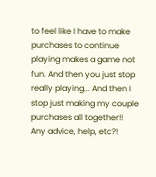to feel like I have to make purchases to continue playing makes a game not fun. And then you just stop really playing... And then I stop just making my couple purchases all together!! Any advice, help, etc?!